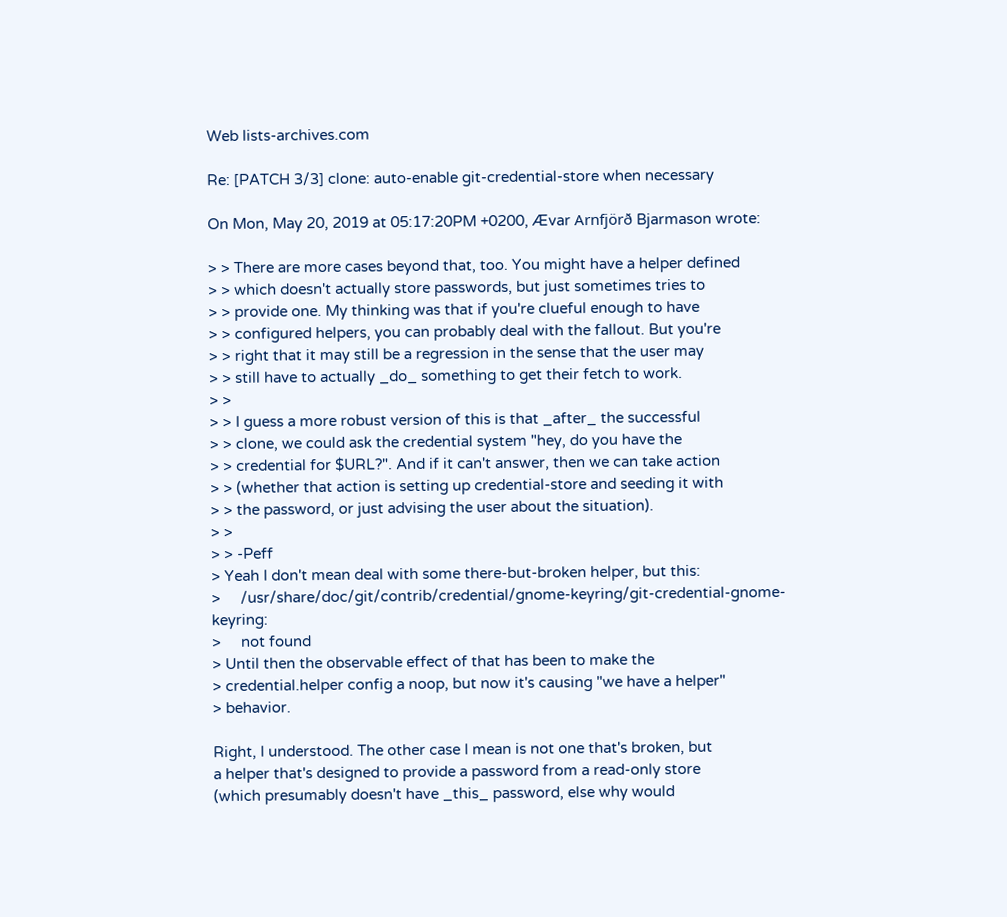Web lists-archives.com

Re: [PATCH 3/3] clone: auto-enable git-credential-store when necessary

On Mon, May 20, 2019 at 05:17:20PM +0200, Ævar Arnfjörð Bjarmason wrote:

> > There are more cases beyond that, too. You might have a helper defined
> > which doesn't actually store passwords, but just sometimes tries to
> > provide one. My thinking was that if you're clueful enough to have
> > configured helpers, you can probably deal with the fallout. But you're
> > right that it may still be a regression in the sense that the user may
> > still have to actually _do_ something to get their fetch to work.
> >
> > I guess a more robust version of this is that _after_ the successful
> > clone, we could ask the credential system "hey, do you have the
> > credential for $URL?". And if it can't answer, then we can take action
> > (whether that action is setting up credential-store and seeding it with
> > the password, or just advising the user about the situation).
> >
> > -Peff
> Yeah I don't mean deal with some there-but-broken helper, but this:
>     /usr/share/doc/git/contrib/credential/gnome-keyring/git-credential-gnome-keyring:
>     not found
> Until then the observable effect of that has been to make the
> credential.helper config a noop, but now it's causing "we have a helper"
> behavior.

Right, I understood. The other case I mean is not one that's broken, but
a helper that's designed to provide a password from a read-only store
(which presumably doesn't have _this_ password, else why would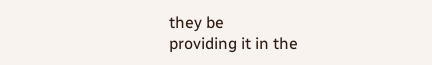they be
providing it in the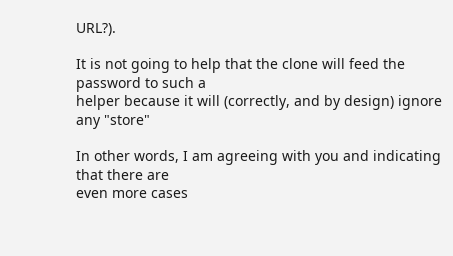URL?).

It is not going to help that the clone will feed the password to such a
helper because it will (correctly, and by design) ignore any "store"

In other words, I am agreeing with you and indicating that there are
even more cases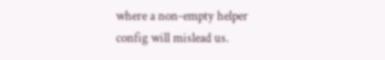where a non-empty helper config will mislead us.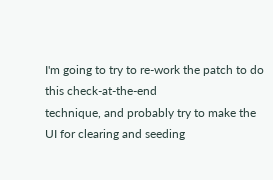I'm going to try to re-work the patch to do this check-at-the-end
technique, and probably try to make the UI for clearing and seeding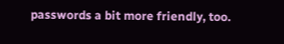passwords a bit more friendly, too.